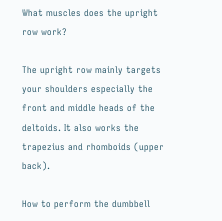What muscles does the upright row work?

The upright row mainly targets your shoulders especially the front and middle heads of the deltoids. It also works the trapezius and rhomboids (upper back).

How to perform the dumbbell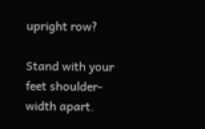upright row?

Stand with your feet shoulder-width apart.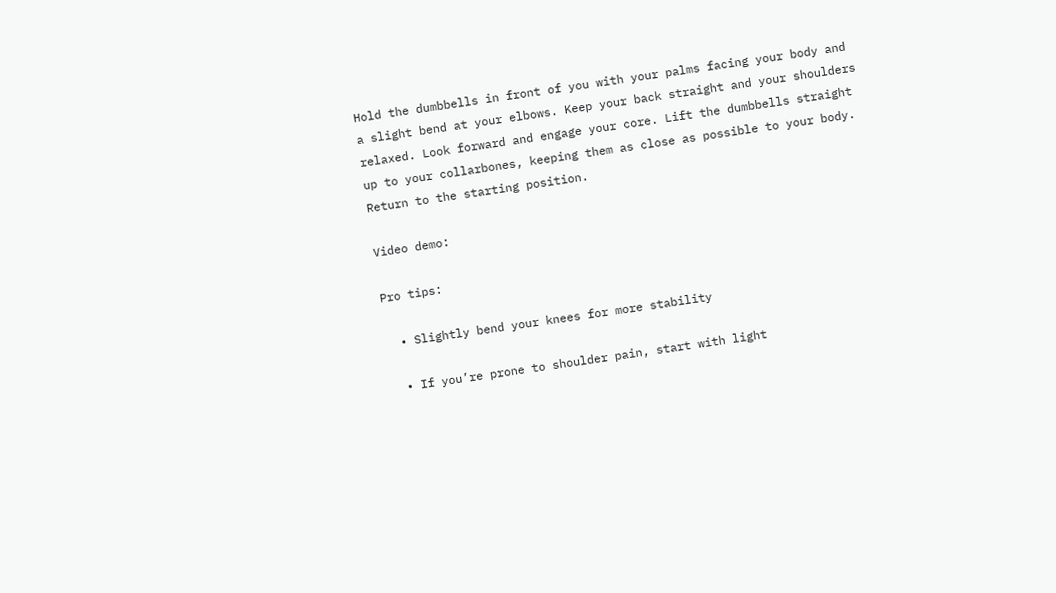Hold the dumbbells in front of you with your palms facing your body and a slight bend at your elbows. Keep your back straight and your shoulders relaxed. Look forward and engage your core. Lift the dumbbells straight up to your collarbones, keeping them as close as possible to your body. Return to the starting position.

Video demo:

Pro tips:

  • Slightly bend your knees for more stability

  • If you’re prone to shoulder pain, start with light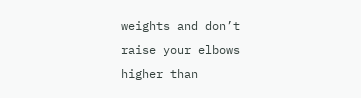weights and don’t raise your elbows higher than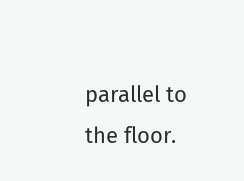parallel to the floor.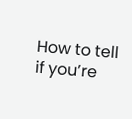How to tell if you’re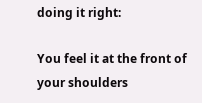doing it right:

You feel it at the front of your shoulders